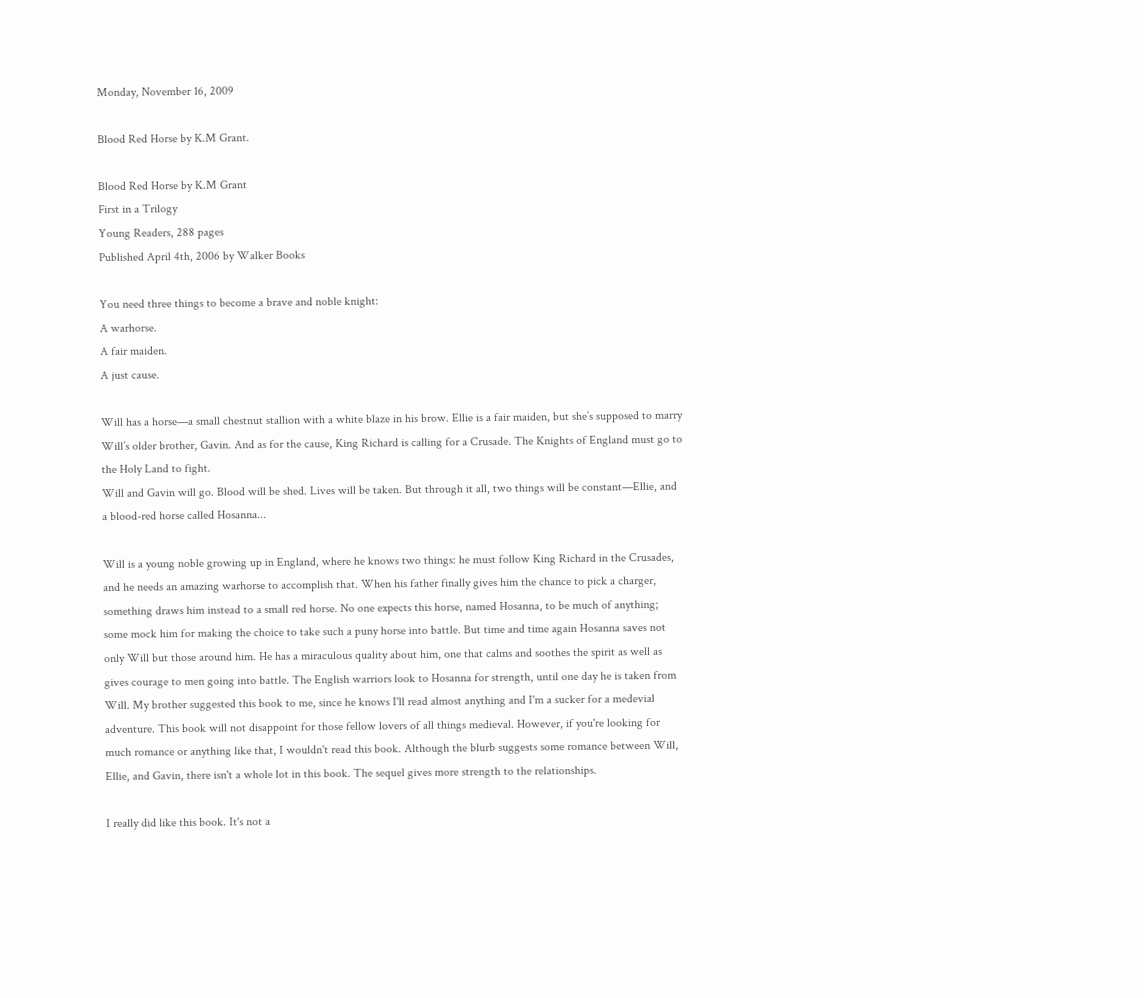Monday, November 16, 2009

Blood Red Horse by K.M Grant.

Blood Red Horse by K.M Grant
First in a Trilogy
Young Readers, 288 pages
Published April 4th, 2006 by Walker Books

You need three things to become a brave and noble knight:
A warhorse.
A fair maiden.
A just cause.

Will has a horse—a small chestnut stallion with a white blaze in his brow. Ellie is a fair maiden, but she’s supposed to marry Will’s older brother, Gavin. And as for the cause, King Richard is calling for a Crusade. The Knights of England must go to the Holy Land to fight.
Will and Gavin will go. Blood will be shed. Lives will be taken. But through it all, two things will be constant—Ellie, and a blood-red horse called Hosanna...

Will is a young noble growing up in England, where he knows two things: he must follow King Richard in the Crusades, and he needs an amazing warhorse to accomplish that. When his father finally gives him the chance to pick a charger, something draws him instead to a small red horse. No one expects this horse, named Hosanna, to be much of anything; some mock him for making the choice to take such a puny horse into battle. But time and time again Hosanna saves not only Will but those around him. He has a miraculous quality about him, one that calms and soothes the spirit as well as gives courage to men going into battle. The English warriors look to Hosanna for strength, until one day he is taken from Will. My brother suggested this book to me, since he knows I'll read almost anything and I'm a sucker for a medevial adventure. This book will not disappoint for those fellow lovers of all things medieval. However, if you're looking for much romance or anything like that, I wouldn't read this book. Although the blurb suggests some romance between Will, Ellie, and Gavin, there isn't a whole lot in this book. The sequel gives more strength to the relationships.

I really did like this book. It's not a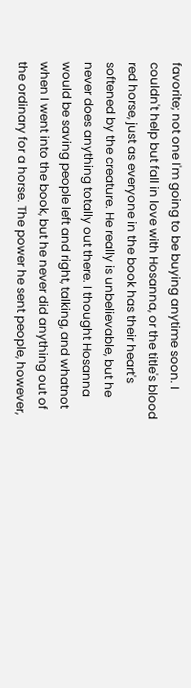favorite; not one I'm going to be buying anytime soon. I couldn't help but fall in love with Hosanna, or the title's blood red horse, just as everyone in the book has their heart's softened by the creature. He really is unbelievable, but he never does anything totally out there. I thought Hosanna would be saving people left and right, talking, and whatnot when I went into the book, but he never did anything out of the ordinary for a horse. The power he sent people, however,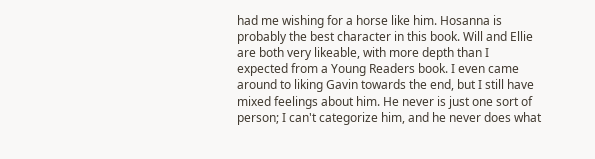had me wishing for a horse like him. Hosanna is probably the best character in this book. Will and Ellie are both very likeable, with more depth than I expected from a Young Readers book. I even came around to liking Gavin towards the end, but I still have mixed feelings about him. He never is just one sort of person; I can't categorize him, and he never does what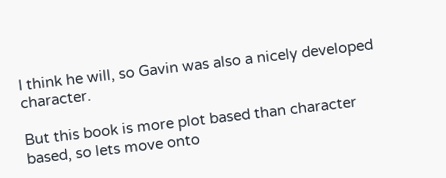I think he will, so Gavin was also a nicely developed character.

But this book is more plot based than character based, so lets move onto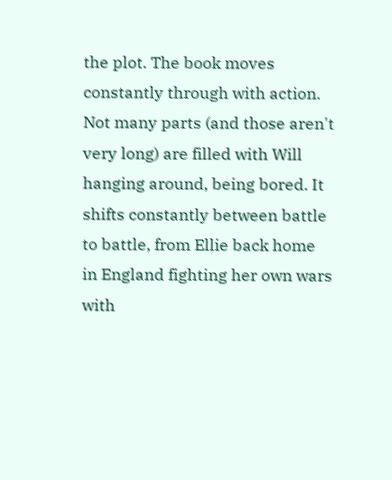the plot. The book moves constantly through with action. Not many parts (and those aren't very long) are filled with Will hanging around, being bored. It shifts constantly between battle to battle, from Ellie back home in England fighting her own wars with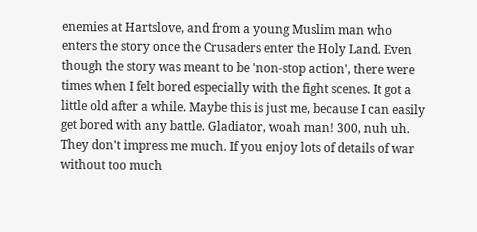enemies at Hartslove, and from a young Muslim man who enters the story once the Crusaders enter the Holy Land. Even though the story was meant to be 'non-stop action', there were times when I felt bored especially with the fight scenes. It got a little old after a while. Maybe this is just me, because I can easily get bored with any battle. Gladiator, woah man! 300, nuh uh. They don't impress me much. If you enjoy lots of details of war without too much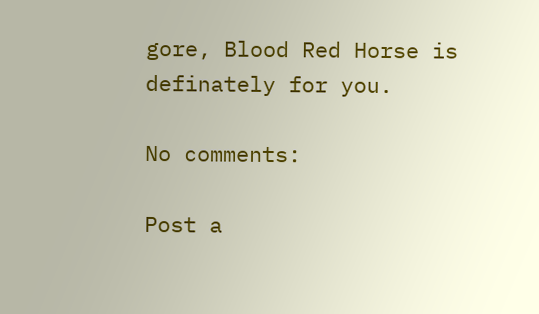gore, Blood Red Horse is definately for you.

No comments:

Post a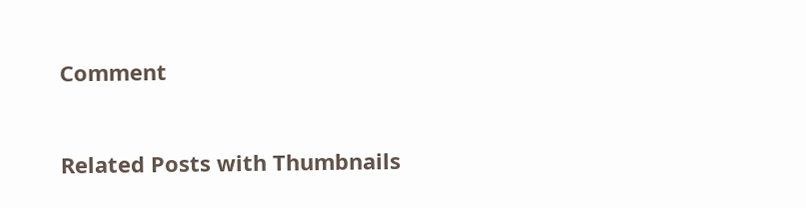Comment


Related Posts with Thumbnails